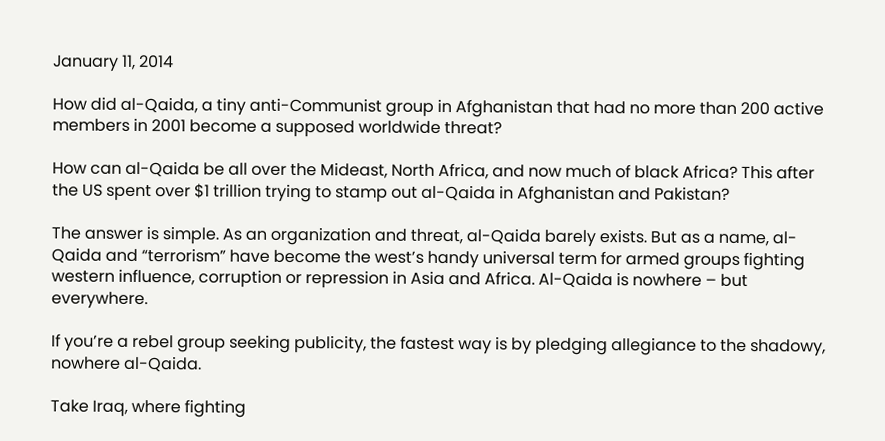January 11, 2014

How did al-Qaida, a tiny anti-Communist group in Afghanistan that had no more than 200 active members in 2001 become a supposed worldwide threat?

How can al-Qaida be all over the Mideast, North Africa, and now much of black Africa? This after the US spent over $1 trillion trying to stamp out al-Qaida in Afghanistan and Pakistan?

The answer is simple. As an organization and threat, al-Qaida barely exists. But as a name, al-Qaida and “terrorism” have become the west’s handy universal term for armed groups fighting western influence, corruption or repression in Asia and Africa. Al-Qaida is nowhere – but everywhere.

If you’re a rebel group seeking publicity, the fastest way is by pledging allegiance to the shadowy, nowhere al-Qaida.

Take Iraq, where fighting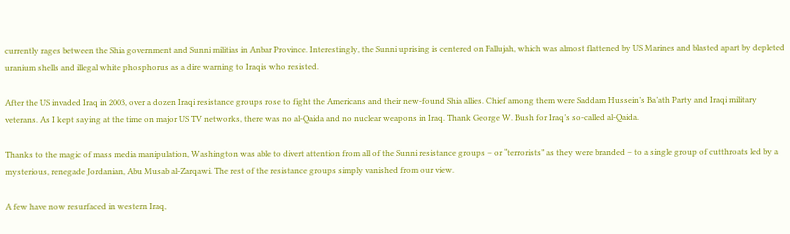currently rages between the Shia government and Sunni militias in Anbar Province. Interestingly, the Sunni uprising is centered on Fallujah, which was almost flattened by US Marines and blasted apart by depleted uranium shells and illegal white phosphorus as a dire warning to Iraqis who resisted.

After the US invaded Iraq in 2003, over a dozen Iraqi resistance groups rose to fight the Americans and their new-found Shia allies. Chief among them were Saddam Hussein’s Ba’ath Party and Iraqi military veterans. As I kept saying at the time on major US TV networks, there was no al-Qaida and no nuclear weapons in Iraq. Thank George W. Bush for Iraq’s so-called al-Qaida.

Thanks to the magic of mass media manipulation, Washington was able to divert attention from all of the Sunni resistance groups – or “terrorists” as they were branded – to a single group of cutthroats led by a mysterious, renegade Jordanian, Abu Musab al-Zarqawi. The rest of the resistance groups simply vanished from our view.

A few have now resurfaced in western Iraq,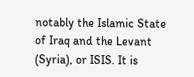notably the Islamic State of Iraq and the Levant (Syria), or ISIS. It is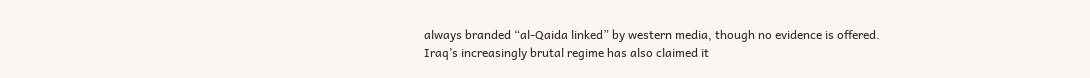always branded “al-Qaida linked” by western media, though no evidence is offered. Iraq’s increasingly brutal regime has also claimed it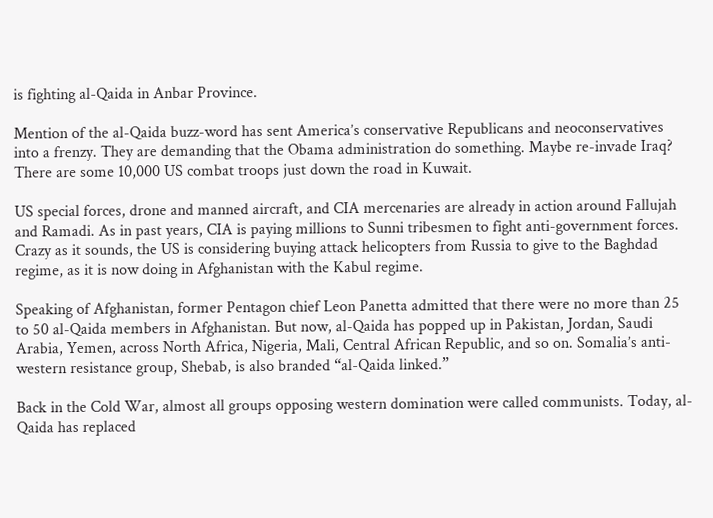is fighting al-Qaida in Anbar Province.

Mention of the al-Qaida buzz-word has sent America’s conservative Republicans and neoconservatives into a frenzy. They are demanding that the Obama administration do something. Maybe re-invade Iraq? There are some 10,000 US combat troops just down the road in Kuwait.

US special forces, drone and manned aircraft, and CIA mercenaries are already in action around Fallujah and Ramadi. As in past years, CIA is paying millions to Sunni tribesmen to fight anti-government forces.
Crazy as it sounds, the US is considering buying attack helicopters from Russia to give to the Baghdad regime, as it is now doing in Afghanistan with the Kabul regime.

Speaking of Afghanistan, former Pentagon chief Leon Panetta admitted that there were no more than 25 to 50 al-Qaida members in Afghanistan. But now, al-Qaida has popped up in Pakistan, Jordan, Saudi Arabia, Yemen, across North Africa, Nigeria, Mali, Central African Republic, and so on. Somalia’s anti-western resistance group, Shebab, is also branded “al-Qaida linked.”

Back in the Cold War, almost all groups opposing western domination were called communists. Today, al-Qaida has replaced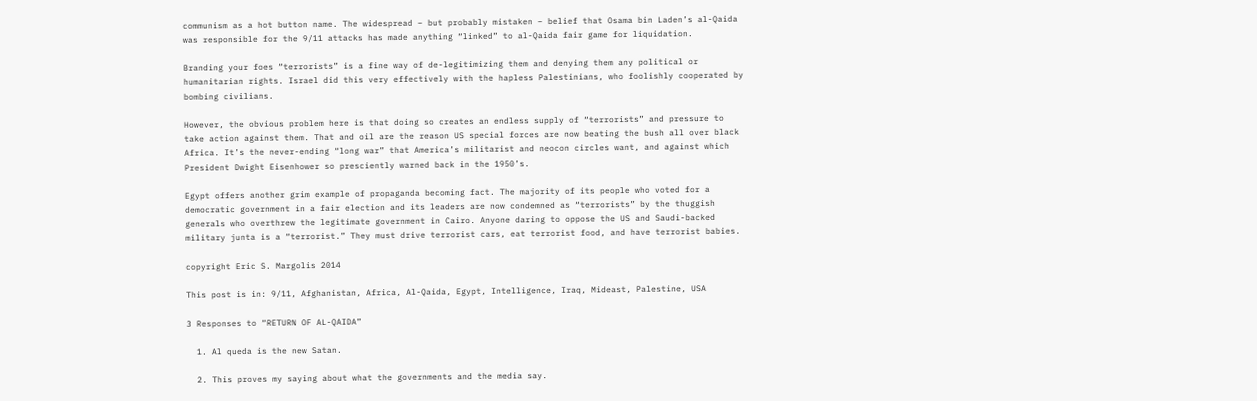communism as a hot button name. The widespread – but probably mistaken – belief that Osama bin Laden’s al-Qaida was responsible for the 9/11 attacks has made anything “linked” to al-Qaida fair game for liquidation.

Branding your foes “terrorists” is a fine way of de-legitimizing them and denying them any political or humanitarian rights. Israel did this very effectively with the hapless Palestinians, who foolishly cooperated by bombing civilians.

However, the obvious problem here is that doing so creates an endless supply of “terrorists” and pressure to take action against them. That and oil are the reason US special forces are now beating the bush all over black Africa. It’s the never-ending “long war” that America’s militarist and neocon circles want, and against which President Dwight Eisenhower so presciently warned back in the 1950’s.

Egypt offers another grim example of propaganda becoming fact. The majority of its people who voted for a democratic government in a fair election and its leaders are now condemned as “terrorists” by the thuggish generals who overthrew the legitimate government in Cairo. Anyone daring to oppose the US and Saudi-backed military junta is a “terrorist.” They must drive terrorist cars, eat terrorist food, and have terrorist babies.

copyright Eric S. Margolis 2014

This post is in: 9/11, Afghanistan, Africa, Al-Qaida, Egypt, Intelligence, Iraq, Mideast, Palestine, USA

3 Responses to “RETURN OF AL-QAIDA”

  1. Al queda is the new Satan.

  2. This proves my saying about what the governments and the media say.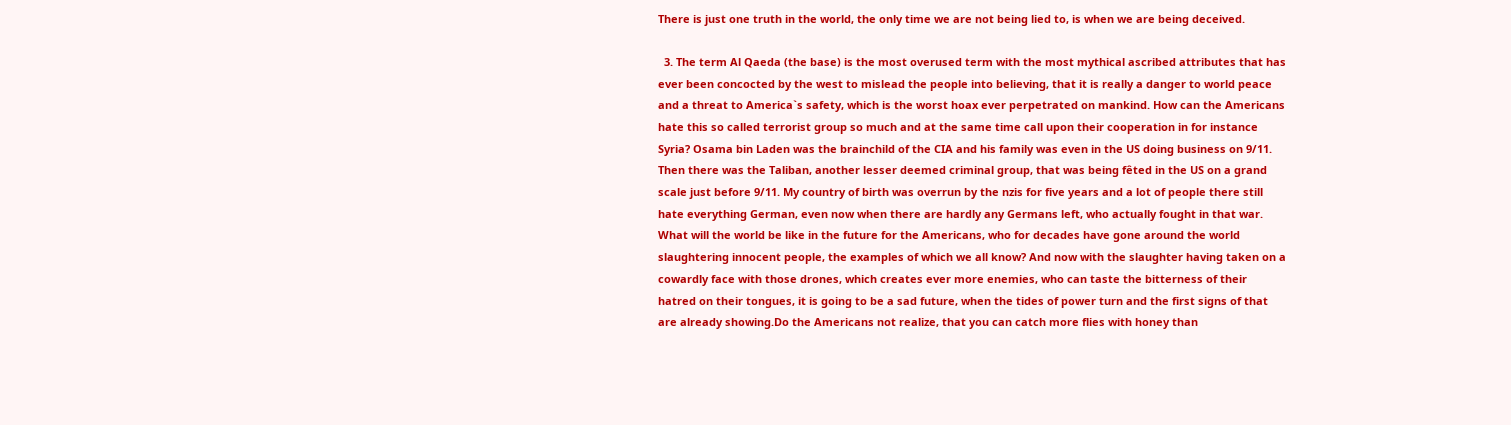There is just one truth in the world, the only time we are not being lied to, is when we are being deceived.

  3. The term Al Qaeda (the base) is the most overused term with the most mythical ascribed attributes that has ever been concocted by the west to mislead the people into believing, that it is really a danger to world peace and a threat to America`s safety, which is the worst hoax ever perpetrated on mankind. How can the Americans hate this so called terrorist group so much and at the same time call upon their cooperation in for instance Syria? Osama bin Laden was the brainchild of the CIA and his family was even in the US doing business on 9/11. Then there was the Taliban, another lesser deemed criminal group, that was being fêted in the US on a grand scale just before 9/11. My country of birth was overrun by the nzis for five years and a lot of people there still hate everything German, even now when there are hardly any Germans left, who actually fought in that war. What will the world be like in the future for the Americans, who for decades have gone around the world slaughtering innocent people, the examples of which we all know? And now with the slaughter having taken on a cowardly face with those drones, which creates ever more enemies, who can taste the bitterness of their hatred on their tongues, it is going to be a sad future, when the tides of power turn and the first signs of that are already showing.Do the Americans not realize, that you can catch more flies with honey than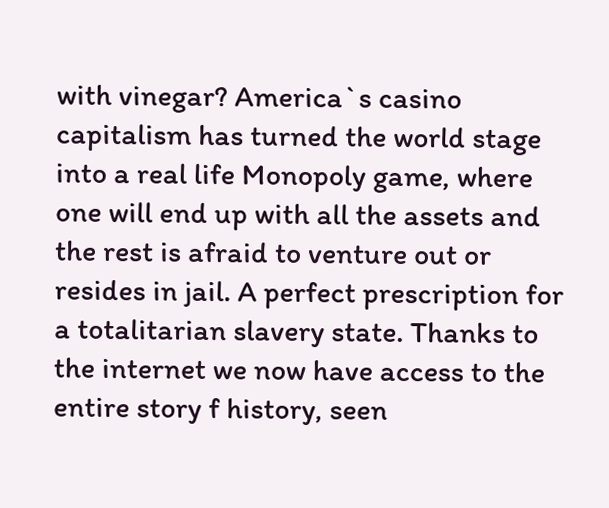with vinegar? America`s casino capitalism has turned the world stage into a real life Monopoly game, where one will end up with all the assets and the rest is afraid to venture out or resides in jail. A perfect prescription for a totalitarian slavery state. Thanks to the internet we now have access to the entire story f history, seen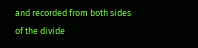and recorded from both sides of the divide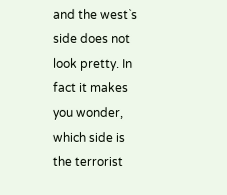and the west`s side does not look pretty. In fact it makes you wonder, which side is the terrorist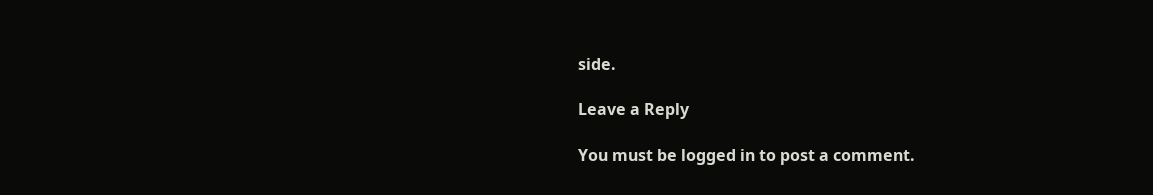side.

Leave a Reply

You must be logged in to post a comment.